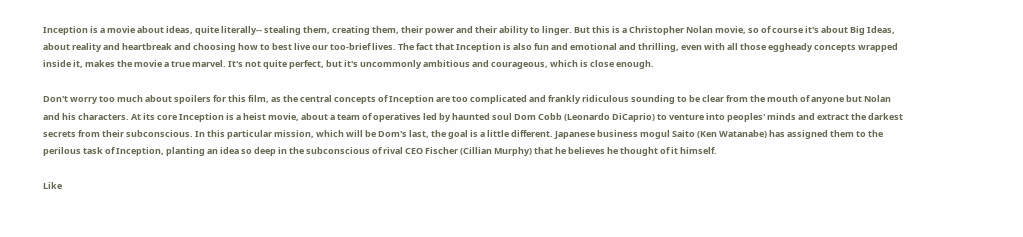Inception is a movie about ideas, quite literally-- stealing them, creating them, their power and their ability to linger. But this is a Christopher Nolan movie, so of course it's about Big Ideas, about reality and heartbreak and choosing how to best live our too-brief lives. The fact that Inception is also fun and emotional and thrilling, even with all those eggheady concepts wrapped inside it, makes the movie a true marvel. It's not quite perfect, but it's uncommonly ambitious and courageous, which is close enough.

Don't worry too much about spoilers for this film, as the central concepts of Inception are too complicated and frankly ridiculous sounding to be clear from the mouth of anyone but Nolan and his characters. At its core Inception is a heist movie, about a team of operatives led by haunted soul Dom Cobb (Leonardo DiCaprio) to venture into peoples' minds and extract the darkest secrets from their subconscious. In this particular mission, which will be Dom's last, the goal is a little different. Japanese business mogul Saito (Ken Watanabe) has assigned them to the perilous task of Inception, planting an idea so deep in the subconscious of rival CEO Fischer (Cillian Murphy) that he believes he thought of it himself.

Like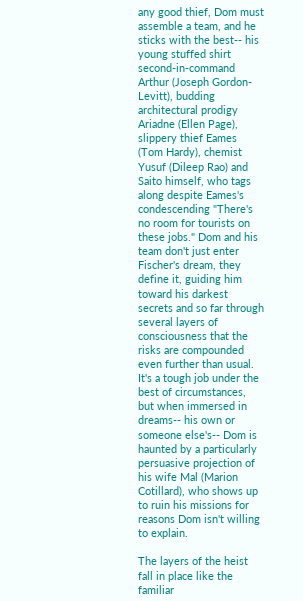any good thief, Dom must assemble a team, and he sticks with the best-- his young stuffed shirt second-in-command Arthur (Joseph Gordon-Levitt), budding architectural prodigy Ariadne (Ellen Page), slippery thief Eames (Tom Hardy), chemist Yusuf (Dileep Rao) and Saito himself, who tags along despite Eames's condescending "There's no room for tourists on these jobs." Dom and his team don't just enter Fischer's dream, they define it, guiding him toward his darkest secrets and so far through several layers of consciousness that the risks are compounded even further than usual. It's a tough job under the best of circumstances, but when immersed in dreams-- his own or someone else's-- Dom is haunted by a particularly persuasive projection of his wife Mal (Marion Cotillard), who shows up to ruin his missions for reasons Dom isn't willing to explain.

The layers of the heist fall in place like the familiar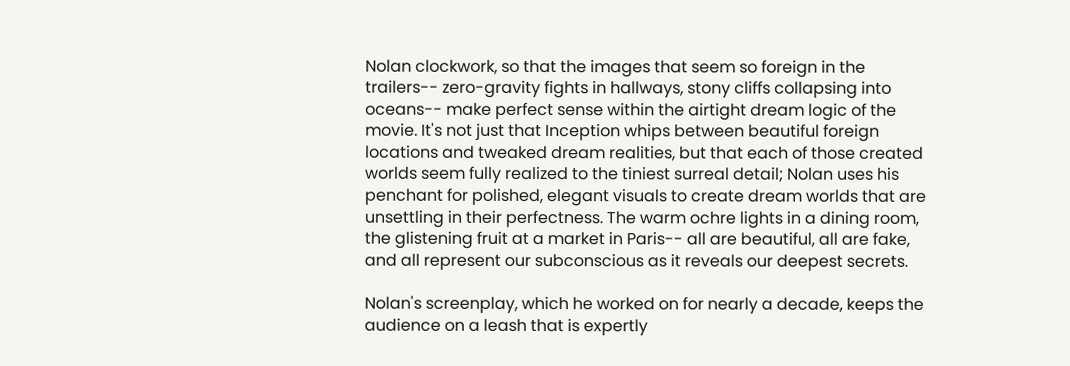Nolan clockwork, so that the images that seem so foreign in the trailers-- zero-gravity fights in hallways, stony cliffs collapsing into oceans-- make perfect sense within the airtight dream logic of the movie. It's not just that Inception whips between beautiful foreign locations and tweaked dream realities, but that each of those created worlds seem fully realized to the tiniest surreal detail; Nolan uses his penchant for polished, elegant visuals to create dream worlds that are unsettling in their perfectness. The warm ochre lights in a dining room, the glistening fruit at a market in Paris-- all are beautiful, all are fake, and all represent our subconscious as it reveals our deepest secrets.

Nolan's screenplay, which he worked on for nearly a decade, keeps the audience on a leash that is expertly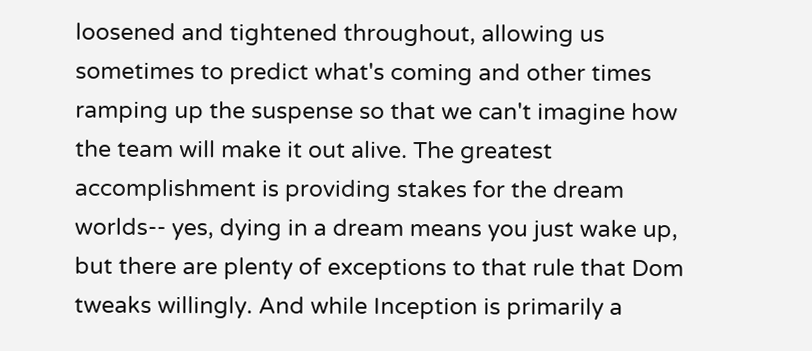loosened and tightened throughout, allowing us sometimes to predict what's coming and other times ramping up the suspense so that we can't imagine how the team will make it out alive. The greatest accomplishment is providing stakes for the dream worlds-- yes, dying in a dream means you just wake up, but there are plenty of exceptions to that rule that Dom tweaks willingly. And while Inception is primarily a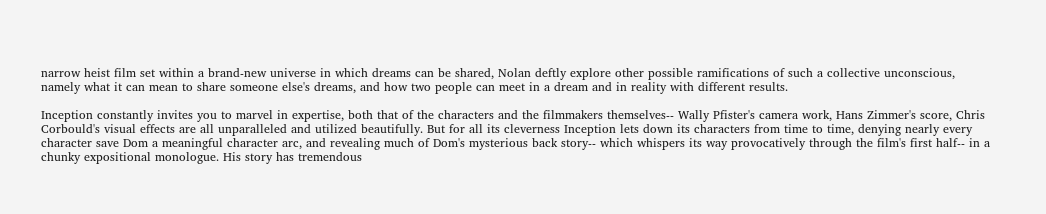narrow heist film set within a brand-new universe in which dreams can be shared, Nolan deftly explore other possible ramifications of such a collective unconscious, namely what it can mean to share someone else's dreams, and how two people can meet in a dream and in reality with different results.

Inception constantly invites you to marvel in expertise, both that of the characters and the filmmakers themselves-- Wally Pfister's camera work, Hans Zimmer's score, Chris Corbould's visual effects are all unparalleled and utilized beautifully. But for all its cleverness Inception lets down its characters from time to time, denying nearly every character save Dom a meaningful character arc, and revealing much of Dom's mysterious back story-- which whispers its way provocatively through the film's first half-- in a chunky expositional monologue. His story has tremendous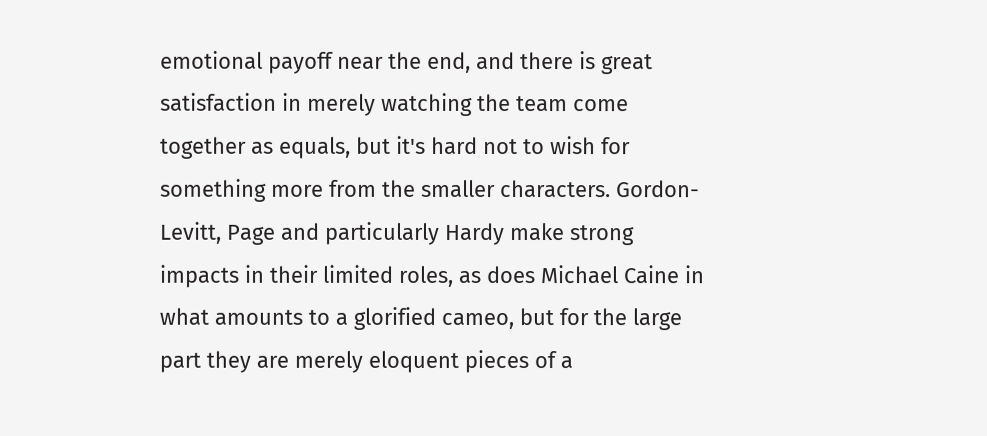emotional payoff near the end, and there is great satisfaction in merely watching the team come together as equals, but it's hard not to wish for something more from the smaller characters. Gordon-Levitt, Page and particularly Hardy make strong impacts in their limited roles, as does Michael Caine in what amounts to a glorified cameo, but for the large part they are merely eloquent pieces of a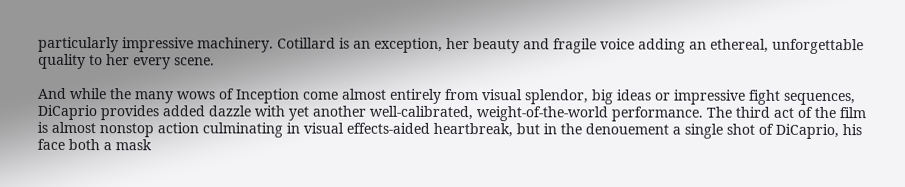particularly impressive machinery. Cotillard is an exception, her beauty and fragile voice adding an ethereal, unforgettable quality to her every scene.

And while the many wows of Inception come almost entirely from visual splendor, big ideas or impressive fight sequences, DiCaprio provides added dazzle with yet another well-calibrated, weight-of-the-world performance. The third act of the film is almost nonstop action culminating in visual effects-aided heartbreak, but in the denouement a single shot of DiCaprio, his face both a mask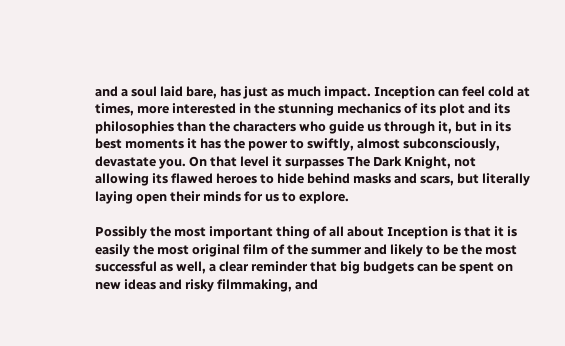and a soul laid bare, has just as much impact. Inception can feel cold at times, more interested in the stunning mechanics of its plot and its philosophies than the characters who guide us through it, but in its best moments it has the power to swiftly, almost subconsciously, devastate you. On that level it surpasses The Dark Knight, not allowing its flawed heroes to hide behind masks and scars, but literally laying open their minds for us to explore.

Possibly the most important thing of all about Inception is that it is easily the most original film of the summer and likely to be the most successful as well, a clear reminder that big budgets can be spent on new ideas and risky filmmaking, and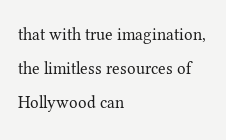that with true imagination, the limitless resources of Hollywood can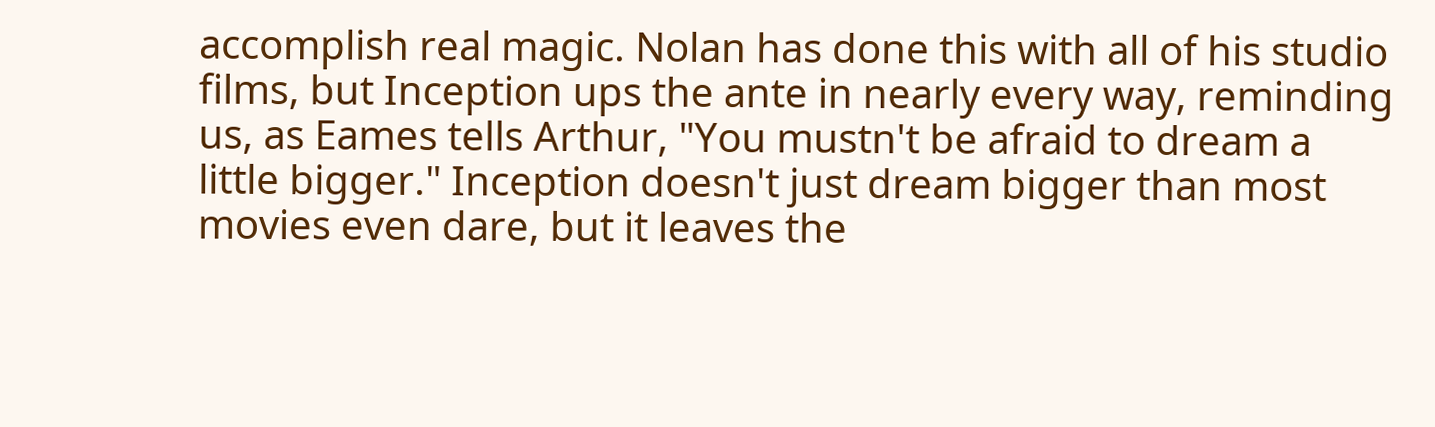accomplish real magic. Nolan has done this with all of his studio films, but Inception ups the ante in nearly every way, reminding us, as Eames tells Arthur, "You mustn't be afraid to dream a little bigger." Inception doesn't just dream bigger than most movies even dare, but it leaves the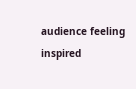audience feeling inspired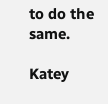to do the same.

Katey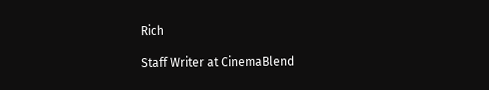Rich

Staff Writer at CinemaBlend